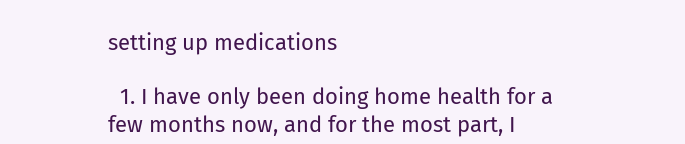setting up medications

  1. I have only been doing home health for a few months now, and for the most part, I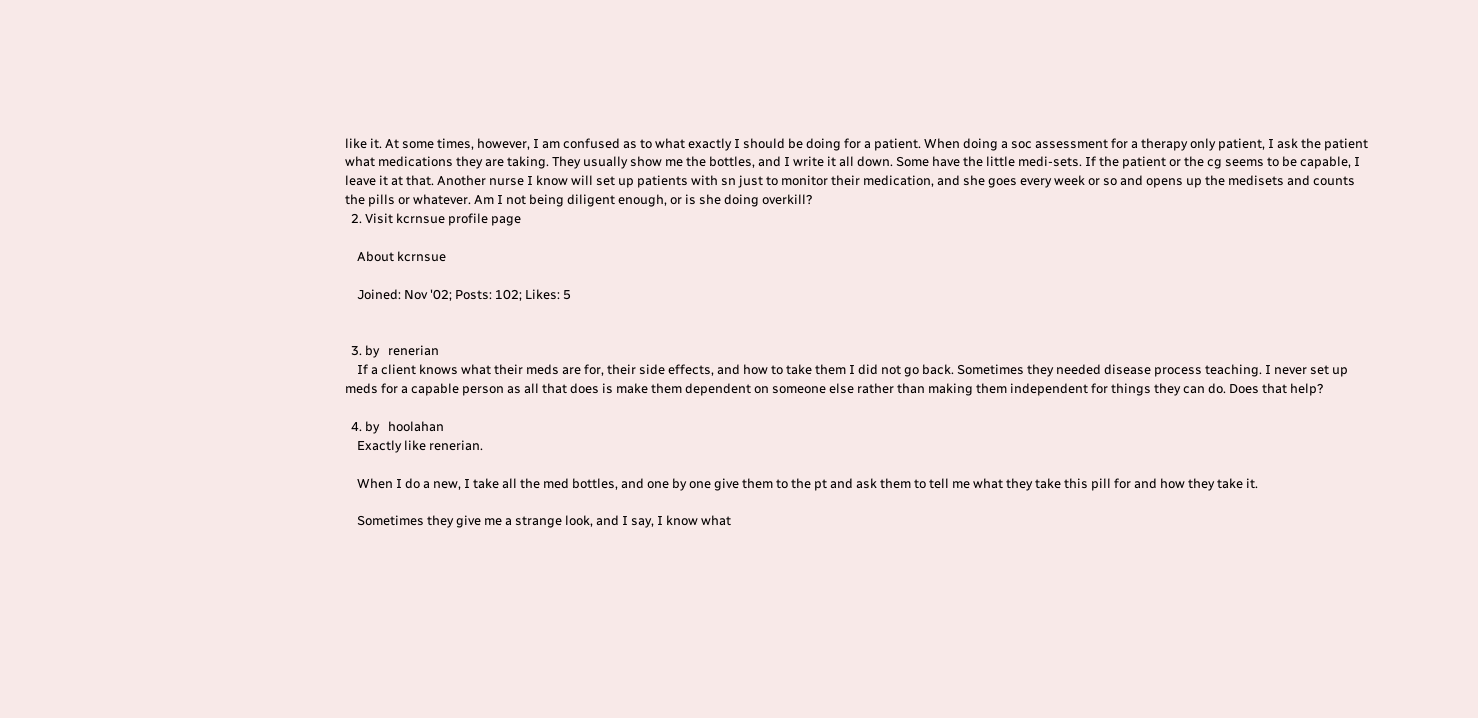like it. At some times, however, I am confused as to what exactly I should be doing for a patient. When doing a soc assessment for a therapy only patient, I ask the patient what medications they are taking. They usually show me the bottles, and I write it all down. Some have the little medi-sets. If the patient or the cg seems to be capable, I leave it at that. Another nurse I know will set up patients with sn just to monitor their medication, and she goes every week or so and opens up the medisets and counts the pills or whatever. Am I not being diligent enough, or is she doing overkill?
  2. Visit kcrnsue profile page

    About kcrnsue

    Joined: Nov '02; Posts: 102; Likes: 5


  3. by   renerian
    If a client knows what their meds are for, their side effects, and how to take them I did not go back. Sometimes they needed disease process teaching. I never set up meds for a capable person as all that does is make them dependent on someone else rather than making them independent for things they can do. Does that help?

  4. by   hoolahan
    Exactly like renerian.

    When I do a new, I take all the med bottles, and one by one give them to the pt and ask them to tell me what they take this pill for and how they take it.

    Sometimes they give me a strange look, and I say, I know what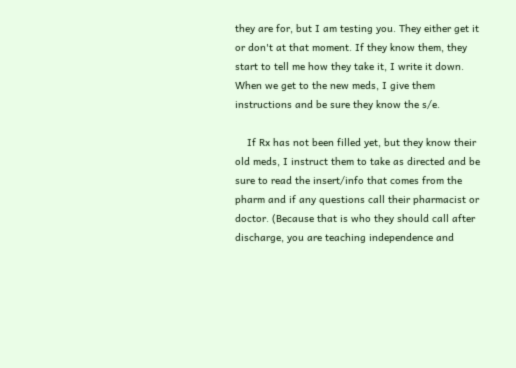they are for, but I am testing you. They either get it or don't at that moment. If they know them, they start to tell me how they take it, I write it down. When we get to the new meds, I give them instructions and be sure they know the s/e.

    If Rx has not been filled yet, but they know their old meds, I instruct them to take as directed and be sure to read the insert/info that comes from the pharm and if any questions call their pharmacist or doctor. (Because that is who they should call after discharge, you are teaching independence and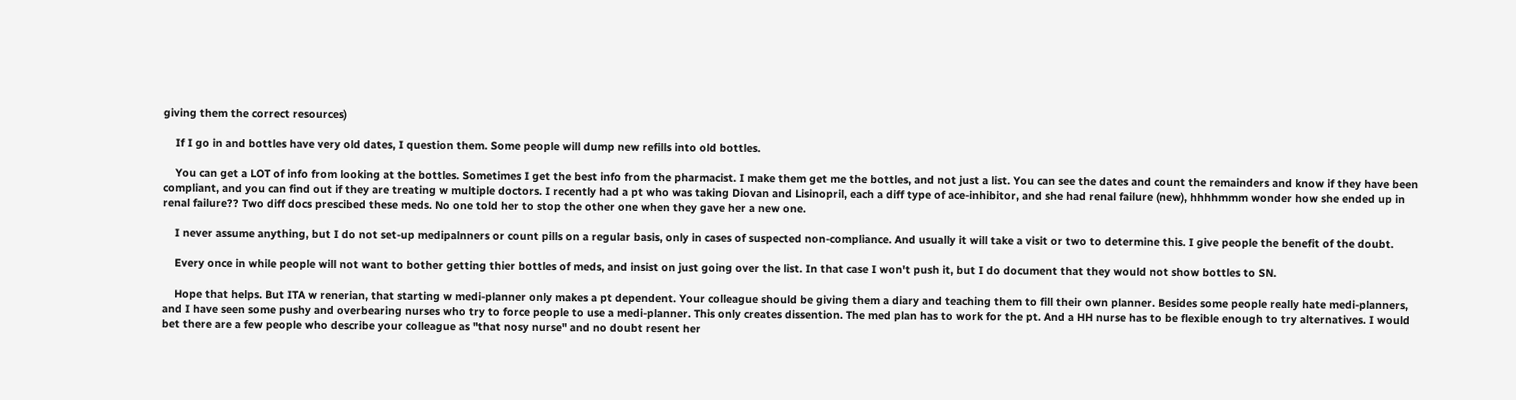giving them the correct resources)

    If I go in and bottles have very old dates, I question them. Some people will dump new refills into old bottles.

    You can get a LOT of info from looking at the bottles. Sometimes I get the best info from the pharmacist. I make them get me the bottles, and not just a list. You can see the dates and count the remainders and know if they have been compliant, and you can find out if they are treating w multiple doctors. I recently had a pt who was taking Diovan and Lisinopril, each a diff type of ace-inhibitor, and she had renal failure (new), hhhhmmm wonder how she ended up in renal failure?? Two diff docs prescibed these meds. No one told her to stop the other one when they gave her a new one.

    I never assume anything, but I do not set-up medipalnners or count pills on a regular basis, only in cases of suspected non-compliance. And usually it will take a visit or two to determine this. I give people the benefit of the doubt.

    Every once in while people will not want to bother getting thier bottles of meds, and insist on just going over the list. In that case I won't push it, but I do document that they would not show bottles to SN.

    Hope that helps. But ITA w renerian, that starting w medi-planner only makes a pt dependent. Your colleague should be giving them a diary and teaching them to fill their own planner. Besides some people really hate medi-planners, and I have seen some pushy and overbearing nurses who try to force people to use a medi-planner. This only creates dissention. The med plan has to work for the pt. And a HH nurse has to be flexible enough to try alternatives. I would bet there are a few people who describe your colleague as "that nosy nurse" and no doubt resent her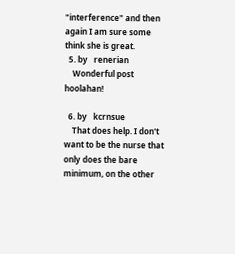"interference" and then again I am sure some think she is great.
  5. by   renerian
    Wonderful post hoolahan!

  6. by   kcrnsue
    That does help. I don't want to be the nurse that only does the bare minimum, on the other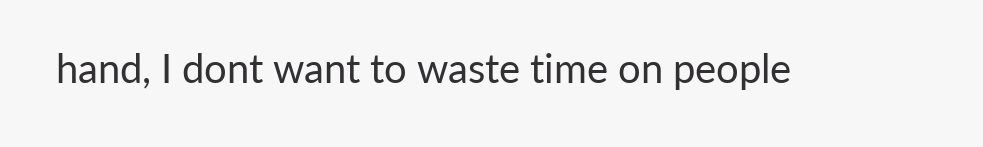hand, I dont want to waste time on people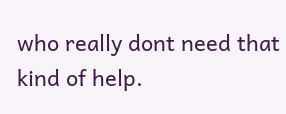who really dont need that kind of help.